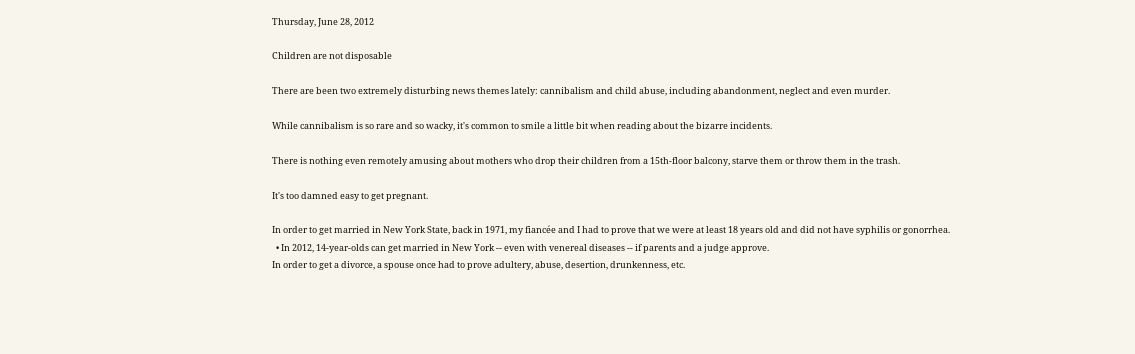Thursday, June 28, 2012

Children are not disposable

There are been two extremely disturbing news themes lately: cannibalism and child abuse, including abandonment, neglect and even murder.

While cannibalism is so rare and so wacky, it's common to smile a little bit when reading about the bizarre incidents.

There is nothing even remotely amusing about mothers who drop their children from a 15th-floor balcony, starve them or throw them in the trash.

It's too damned easy to get pregnant.

In order to get married in New York State, back in 1971, my fiancée and I had to prove that we were at least 18 years old and did not have syphilis or gonorrhea.
  • In 2012, 14-year-olds can get married in New York -- even with venereal diseases -- if parents and a judge approve.
In order to get a divorce, a spouse once had to prove adultery, abuse, desertion, drunkenness, etc.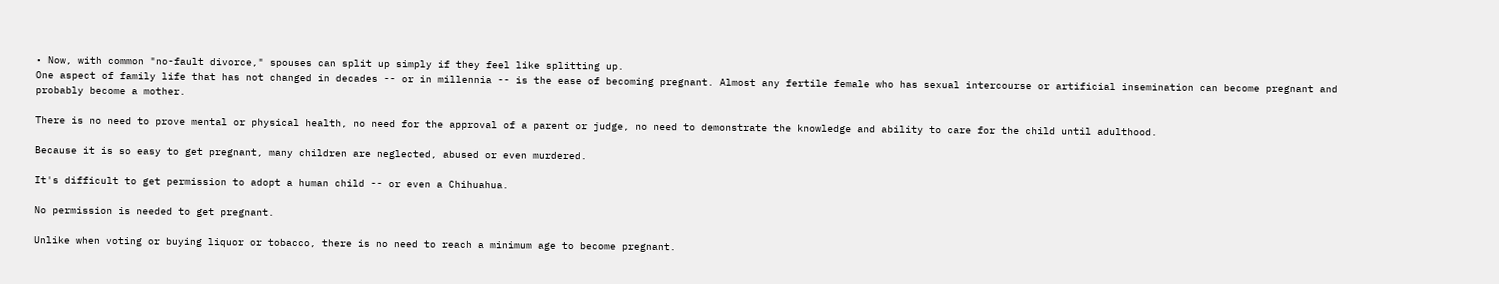• Now, with common "no-fault divorce," spouses can split up simply if they feel like splitting up.
One aspect of family life that has not changed in decades -- or in millennia -- is the ease of becoming pregnant. Almost any fertile female who has sexual intercourse or artificial insemination can become pregnant and probably become a mother.

There is no need to prove mental or physical health, no need for the approval of a parent or judge, no need to demonstrate the knowledge and ability to care for the child until adulthood.

Because it is so easy to get pregnant, many children are neglected, abused or even murdered.

It's difficult to get permission to adopt a human child -- or even a Chihuahua.

No permission is needed to get pregnant.

Unlike when voting or buying liquor or tobacco, there is no need to reach a minimum age to become pregnant.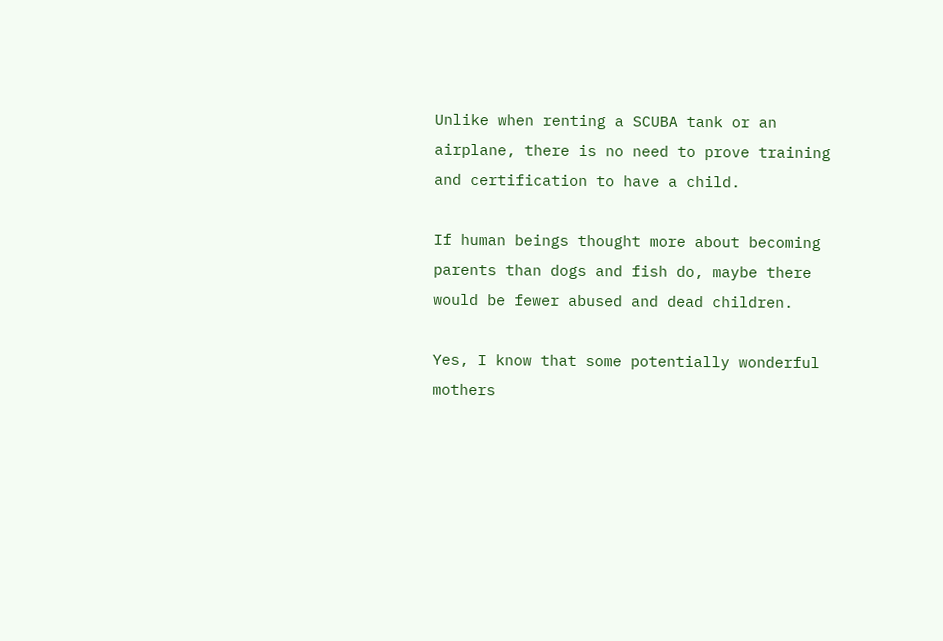Unlike when renting a SCUBA tank or an airplane, there is no need to prove training and certification to have a child.

If human beings thought more about becoming parents than dogs and fish do, maybe there would be fewer abused and dead children.

Yes, I know that some potentially wonderful mothers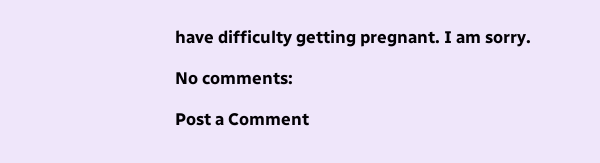have difficulty getting pregnant. I am sorry.

No comments:

Post a Comment